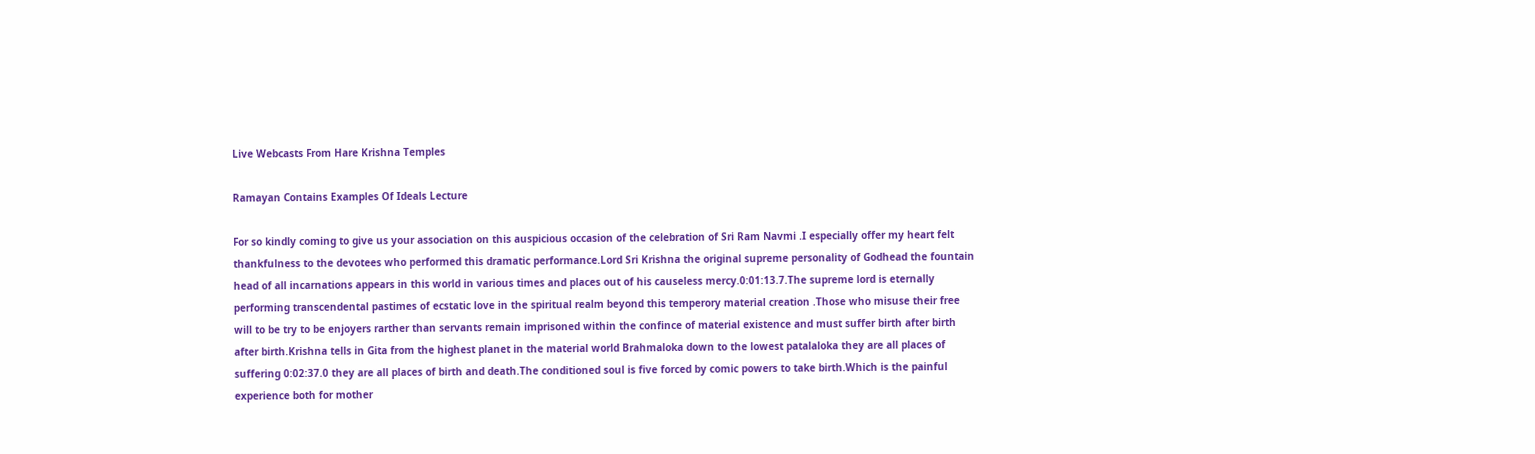Live Webcasts From Hare Krishna Temples

Ramayan Contains Examples Of Ideals Lecture

For so kindly coming to give us your association on this auspicious occasion of the celebration of Sri Ram Navmi .I especially offer my heart felt thankfulness to the devotees who performed this dramatic performance.Lord Sri Krishna the original supreme personality of Godhead the fountain head of all incarnations appears in this world in various times and places out of his causeless mercy.0:01:13.7.The supreme lord is eternally performing transcendental pastimes of ecstatic love in the spiritual realm beyond this temperory material creation .Those who misuse their free will to be try to be enjoyers rarther than servants remain imprisoned within the confince of material existence and must suffer birth after birth after birth.Krishna tells in Gita from the highest planet in the material world Brahmaloka down to the lowest patalaloka they are all places of suffering 0:02:37.0 they are all places of birth and death.The conditioned soul is five forced by comic powers to take birth.Which is the painful experience both for mother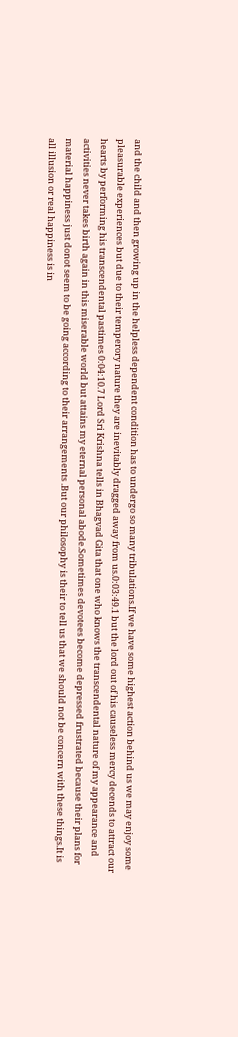and the child and then growing up in the helpless dependent condition has to undergo so many tribulations.If we have some highest action behind us we may enjoy some pleasurable experiences but due to their temperory nature they are inevitably dragged away from us.0:03:49.1 but the lord out of his causeless mercy decends to attract our hearts by performing his transcendental pastimes 0:04:10.7 Lord Sri Krishna tells in Bhagvad Gita that one who knows the transcendental nature of my appearance and activities never takes birth again in this miserable world but attains my eternal personal abode.Sometimes devotees become depressed frustrated because their plans for material happiness just donot seem to be going according to their arrangements .But our philosophy is their to tell us that we should not be concern with these things.It is all illusion or real happiness is in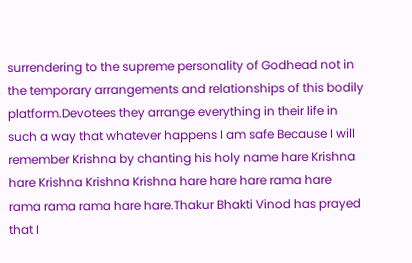surrendering to the supreme personality of Godhead not in the temporary arrangements and relationships of this bodily platform.Devotees they arrange everything in their life in such a way that whatever happens I am safe Because I will remember Krishna by chanting his holy name hare Krishna hare Krishna Krishna Krishna hare hare hare rama hare rama rama rama hare hare.Thakur Bhakti Vinod has prayed that I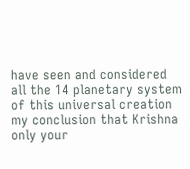have seen and considered all the 14 planetary system of this universal creation my conclusion that Krishna only your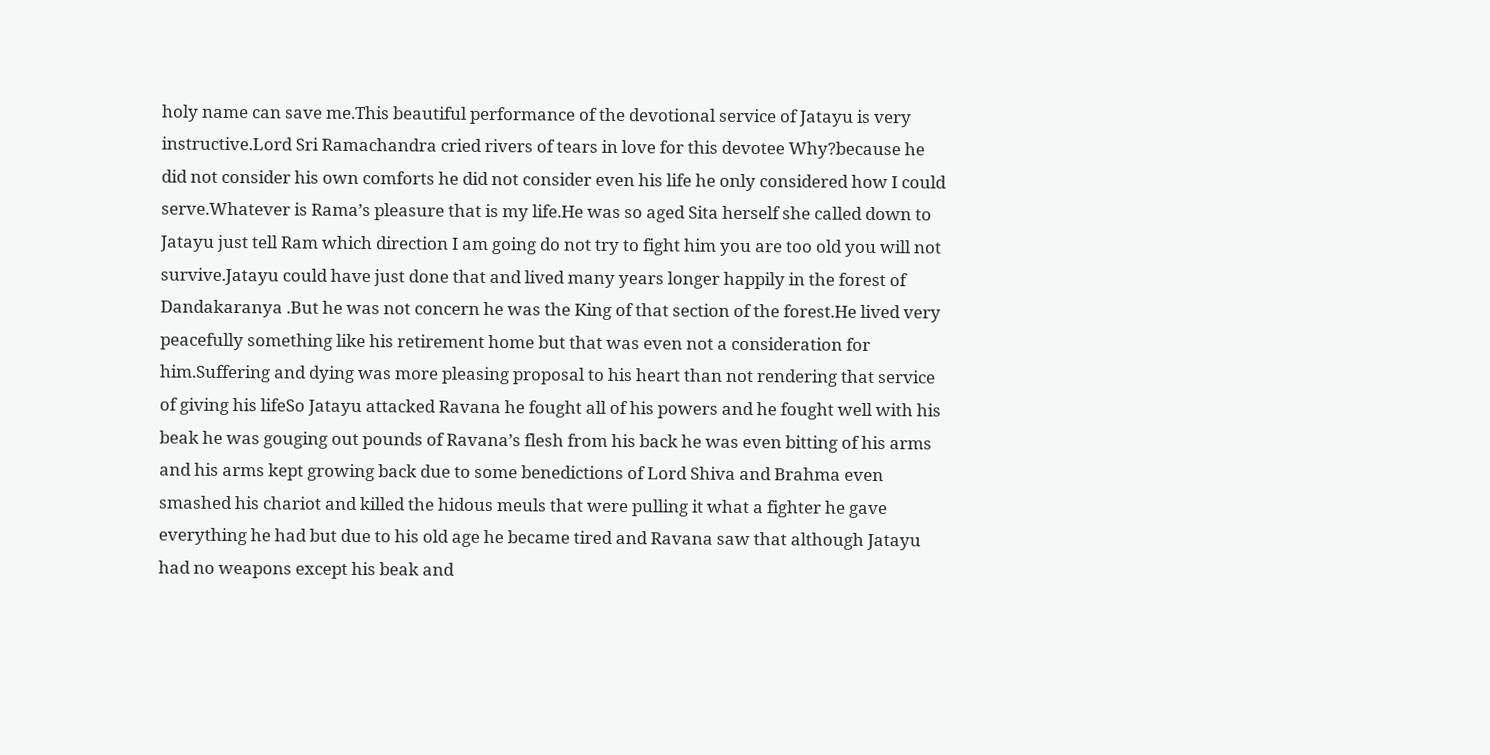holy name can save me.This beautiful performance of the devotional service of Jatayu is very instructive.Lord Sri Ramachandra cried rivers of tears in love for this devotee Why?because he did not consider his own comforts he did not consider even his life he only considered how I could serve.Whatever is Rama’s pleasure that is my life.He was so aged Sita herself she called down to Jatayu just tell Ram which direction I am going do not try to fight him you are too old you will not survive.Jatayu could have just done that and lived many years longer happily in the forest of Dandakaranya .But he was not concern he was the King of that section of the forest.He lived very peacefully something like his retirement home but that was even not a consideration for him.Suffering and dying was more pleasing proposal to his heart than not rendering that service of giving his lifeSo Jatayu attacked Ravana he fought all of his powers and he fought well with his beak he was gouging out pounds of Ravana’s flesh from his back he was even bitting of his arms and his arms kept growing back due to some benedictions of Lord Shiva and Brahma even smashed his chariot and killed the hidous meuls that were pulling it what a fighter he gave everything he had but due to his old age he became tired and Ravana saw that although Jatayu had no weapons except his beak and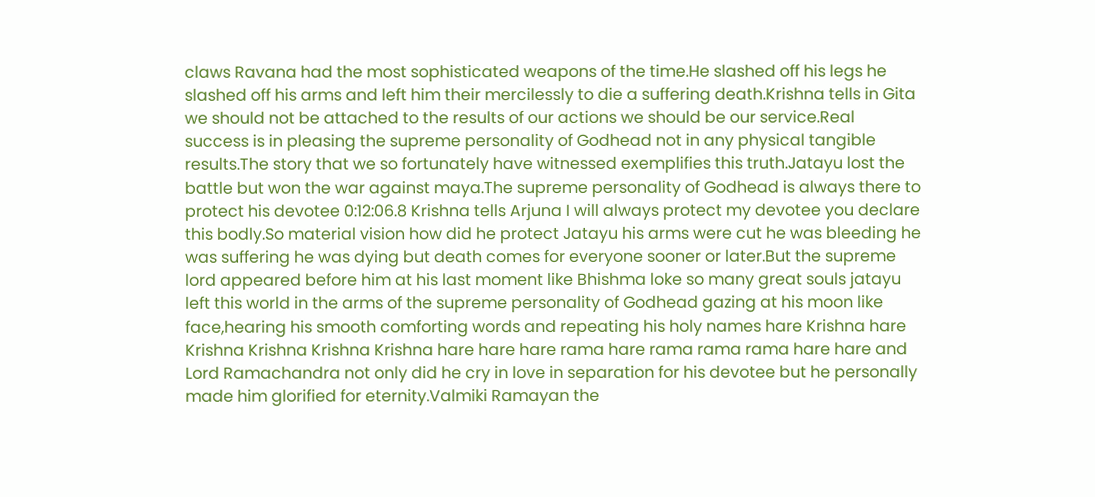claws Ravana had the most sophisticated weapons of the time.He slashed off his legs he slashed off his arms and left him their mercilessly to die a suffering death.Krishna tells in Gita we should not be attached to the results of our actions we should be our service.Real success is in pleasing the supreme personality of Godhead not in any physical tangible results.The story that we so fortunately have witnessed exemplifies this truth.Jatayu lost the battle but won the war against maya.The supreme personality of Godhead is always there to protect his devotee 0:12:06.8 Krishna tells Arjuna I will always protect my devotee you declare this bodly.So material vision how did he protect Jatayu his arms were cut he was bleeding he was suffering he was dying but death comes for everyone sooner or later.But the supreme lord appeared before him at his last moment like Bhishma loke so many great souls jatayu left this world in the arms of the supreme personality of Godhead gazing at his moon like face,hearing his smooth comforting words and repeating his holy names hare Krishna hare Krishna Krishna Krishna Krishna hare hare hare rama hare rama rama rama hare hare and Lord Ramachandra not only did he cry in love in separation for his devotee but he personally made him glorified for eternity.Valmiki Ramayan the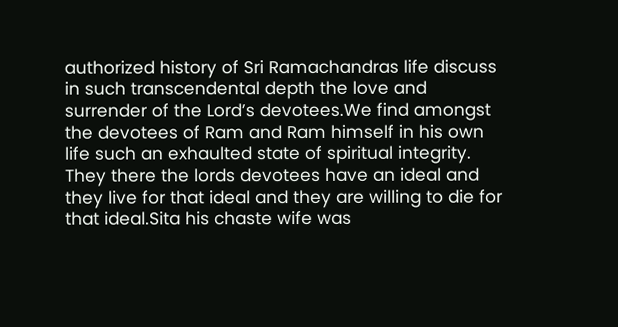authorized history of Sri Ramachandras life discuss in such transcendental depth the love and surrender of the Lord’s devotees.We find amongst the devotees of Ram and Ram himself in his own life such an exhaulted state of spiritual integrity. They there the lords devotees have an ideal and they live for that ideal and they are willing to die for that ideal.Sita his chaste wife was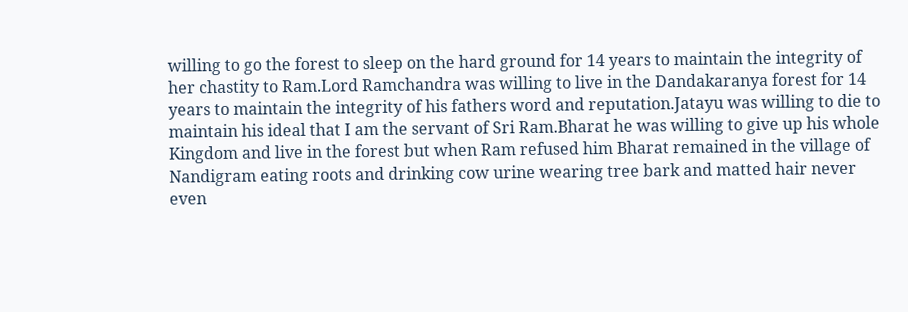willing to go the forest to sleep on the hard ground for 14 years to maintain the integrity of her chastity to Ram.Lord Ramchandra was willing to live in the Dandakaranya forest for 14 years to maintain the integrity of his fathers word and reputation.Jatayu was willing to die to maintain his ideal that I am the servant of Sri Ram.Bharat he was willing to give up his whole Kingdom and live in the forest but when Ram refused him Bharat remained in the village of Nandigram eating roots and drinking cow urine wearing tree bark and matted hair never even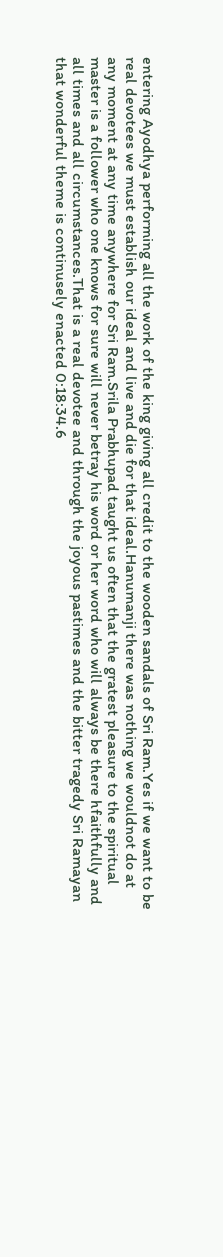entering Ayodhya performing all the work of the king giving all credit to the wooden sandals of Sri Ram.Yes if we want to be real devotees we must establish our ideal and live and die for that ideal.Hanumanji there was nothing we wouldnot do at any moment at any time anywhere for Sri Ram.Srila Prabhupad taught us often that the gratest pleasure to the spiritual master is a follower who one knows for sure will never betray his word or her word who will always be there hfaithfully and all times and all circumstances.That is a real devotee and through the joyous pastimes and the bitter tragedy Sri Ramayan that wonderful theme is continusely enacted 0:18:34.6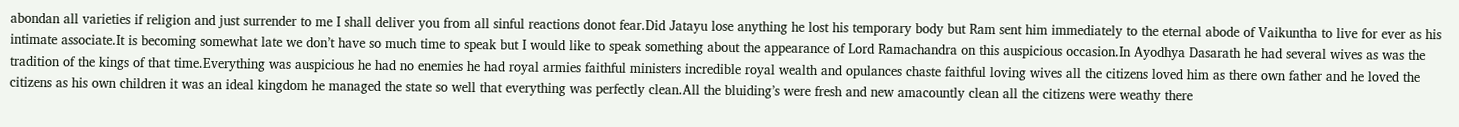abondan all varieties if religion and just surrender to me I shall deliver you from all sinful reactions donot fear.Did Jatayu lose anything he lost his temporary body but Ram sent him immediately to the eternal abode of Vaikuntha to live for ever as his intimate associate.It is becoming somewhat late we don’t have so much time to speak but I would like to speak something about the appearance of Lord Ramachandra on this auspicious occasion.In Ayodhya Dasarath he had several wives as was the tradition of the kings of that time.Everything was auspicious he had no enemies he had royal armies faithful ministers incredible royal wealth and opulances chaste faithful loving wives all the citizens loved him as there own father and he loved the citizens as his own children it was an ideal kingdom he managed the state so well that everything was perfectly clean.All the bluiding’s were fresh and new amacountly clean all the citizens were weathy there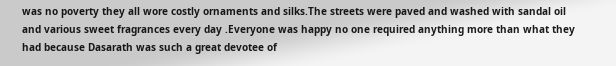was no poverty they all wore costly ornaments and silks.The streets were paved and washed with sandal oil and various sweet fragrances every day .Everyone was happy no one required anything more than what they had because Dasarath was such a great devotee of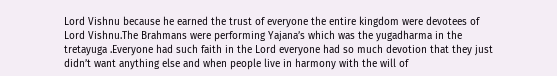Lord Vishnu because he earned the trust of everyone the entire kingdom were devotees of Lord Vishnu.The Brahmans were performing Yajana’s which was the yugadharma in the tretayuga .Everyone had such faith in the Lord everyone had so much devotion that they just didn’t want anything else and when people live in harmony with the will of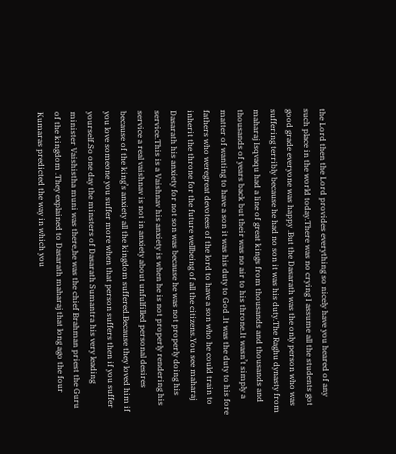the Lord then the Lord provides everything so nicely have you heared of any such place in the world today.There was no crying I assume all the students got good grade everyone was happy .But the Dasarath was the only person who was suffering terribly because he had no son it was his duty.The Raghu dynasty from maharaj Isqvaqu had a line of great kings from thousands and thousands and thousands of years back but their was no air to his throne.It wasn’t simply a matter of wanting to have a son it was his duty to God .It was the duty to his fore fathers who weregreat devotees of the lord to have a son who he could train to inherit the throne for the future wellbeing of all the citizens.You see maharaj Dasarath his anxiety for not son was because he was not properly doing his service.This is a Vaishnav his anxiety is when he is not properly rendering his service a real vaishnav is not in anxiety about unfulfilled personal desires because of the king’s anxiety all the kingdom suffered.Because they loved him if you love someone you suffer more when that person suffers then if you suffer yourself.So one day the minsters of Dasarath Sumantra his very leading minister Vaishistha muni was there,he was the chief Brahman priest the Guru of the kingdom .They explained to Dasarath maharaj that long ago the four Kumaras predicted the way in which you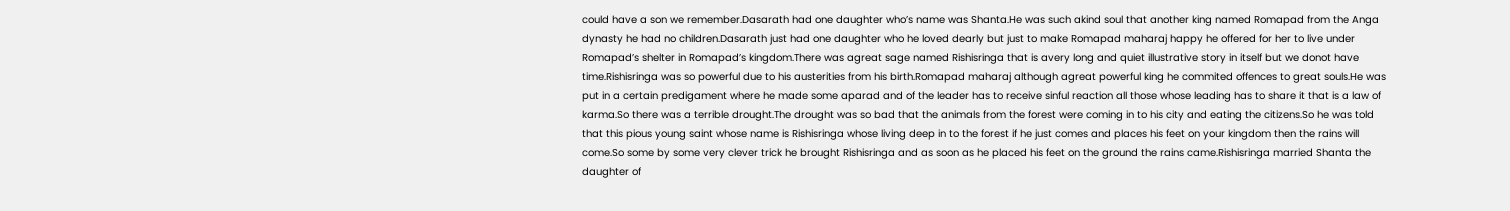could have a son we remember.Dasarath had one daughter who’s name was Shanta.He was such akind soul that another king named Romapad from the Anga dynasty he had no children.Dasarath just had one daughter who he loved dearly but just to make Romapad maharaj happy he offered for her to live under Romapad’s shelter in Romapad’s kingdom.There was agreat sage named Rishisringa that is avery long and quiet illustrative story in itself but we donot have time.Rishisringa was so powerful due to his austerities from his birth.Romapad maharaj although agreat powerful king he commited offences to great souls.He was put in a certain predigament where he made some aparad and of the leader has to receive sinful reaction all those whose leading has to share it that is a law of karma.So there was a terrible drought.The drought was so bad that the animals from the forest were coming in to his city and eating the citizens.So he was told that this pious young saint whose name is Rishisringa whose living deep in to the forest if he just comes and places his feet on your kingdom then the rains will come.So some by some very clever trick he brought Rishisringa and as soon as he placed his feet on the ground the rains came.Rishisringa married Shanta the daughter of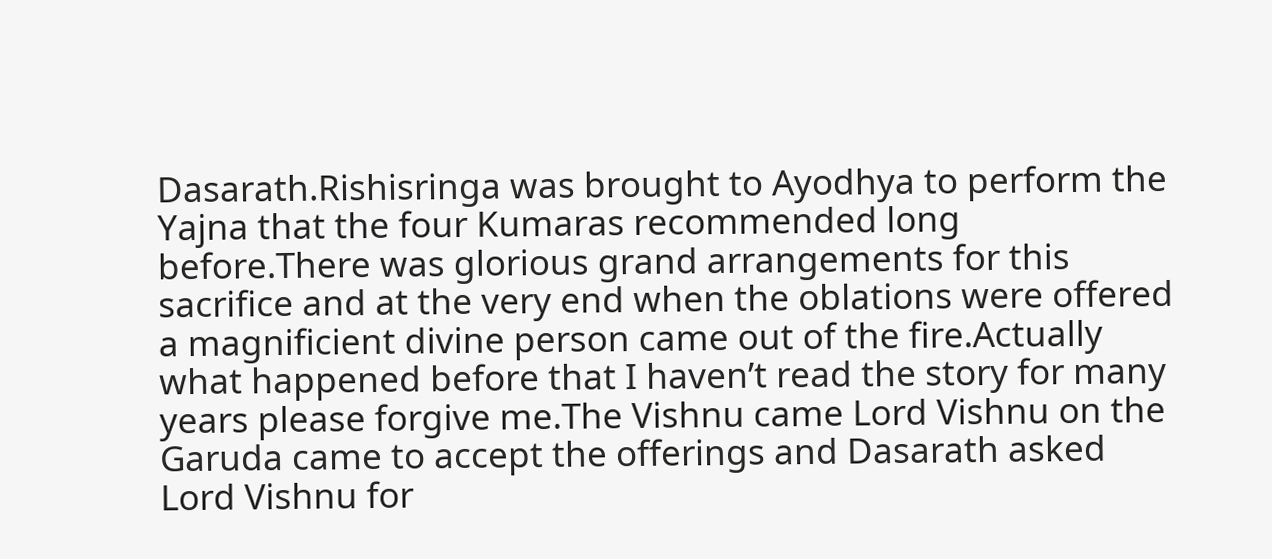Dasarath.Rishisringa was brought to Ayodhya to perform the Yajna that the four Kumaras recommended long before.There was glorious grand arrangements for this sacrifice and at the very end when the oblations were offered a magnificient divine person came out of the fire.Actually what happened before that I haven’t read the story for many years please forgive me.The Vishnu came Lord Vishnu on the Garuda came to accept the offerings and Dasarath asked Lord Vishnu for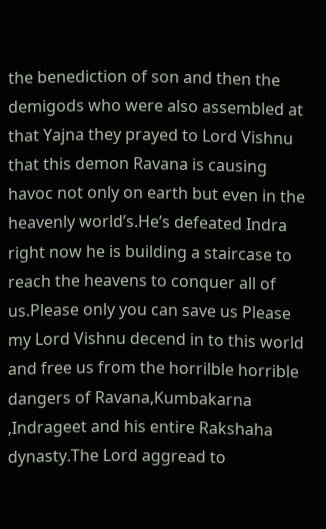the benediction of son and then the demigods who were also assembled at that Yajna they prayed to Lord Vishnu that this demon Ravana is causing havoc not only on earth but even in the heavenly world’s.He’s defeated Indra right now he is building a staircase to reach the heavens to conquer all of us.Please only you can save us Please my Lord Vishnu decend in to this world and free us from the horrilble horrible dangers of Ravana,Kumbakarna ,Indrageet and his entire Rakshaha dynasty.The Lord aggread to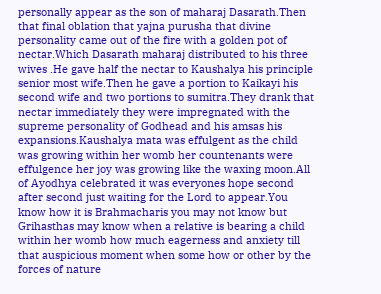personally appear as the son of maharaj Dasarath.Then that final oblation that yajna purusha that divine personality came out of the fire with a golden pot of nectar.Which Dasarath maharaj distributed to his three wives .He gave half the nectar to Kaushalya his principle senior most wife.Then he gave a portion to Kaikayi his second wife and two portions to sumitra.They drank that nectar immediately they were impregnated with the supreme personality of Godhead and his amsas his expansions.Kaushalya mata was effulgent as the child was growing within her womb her countenants were effulgence her joy was growing like the waxing moon.All of Ayodhya celebrated it was everyones hope second after second just waiting for the Lord to appear.You know how it is Brahmacharis you may not know but Grihasthas may know when a relative is bearing a child within her womb how much eagerness and anxiety till that auspicious moment when some how or other by the forces of nature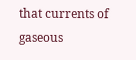that currents of gaseous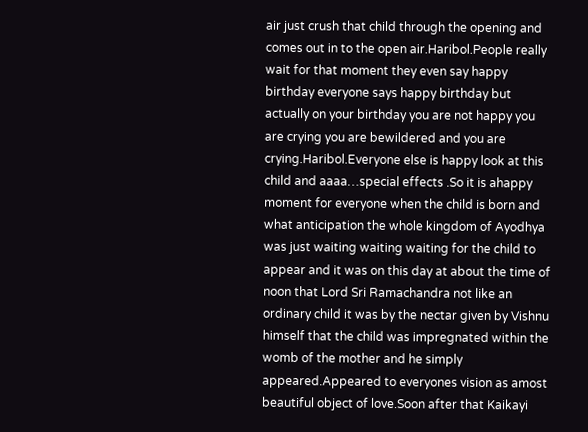air just crush that child through the opening and comes out in to the open air.Haribol.People really wait for that moment they even say happy birthday everyone says happy birthday but actually on your birthday you are not happy you are crying you are bewildered and you are crying.Haribol.Everyone else is happy look at this child and aaaa…special effects .So it is ahappy moment for everyone when the child is born and what anticipation the whole kingdom of Ayodhya was just waiting waiting waiting for the child to appear and it was on this day at about the time of noon that Lord Sri Ramachandra not like an ordinary child it was by the nectar given by Vishnu himself that the child was impregnated within the womb of the mother and he simply appeared.Appeared to everyones vision as amost beautiful object of love.Soon after that Kaikayi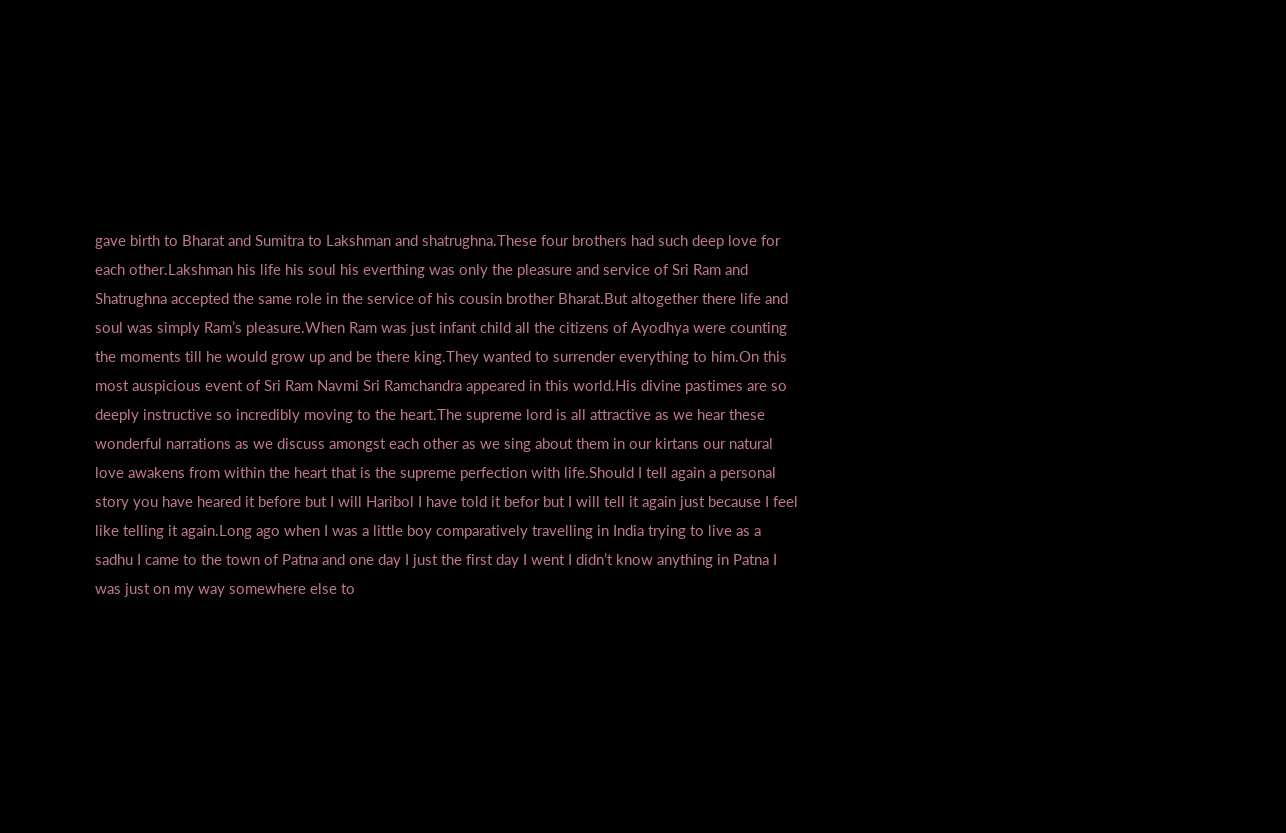gave birth to Bharat and Sumitra to Lakshman and shatrughna.These four brothers had such deep love for each other.Lakshman his life his soul his everthing was only the pleasure and service of Sri Ram and Shatrughna accepted the same role in the service of his cousin brother Bharat.But altogether there life and soul was simply Ram’s pleasure.When Ram was just infant child all the citizens of Ayodhya were counting the moments till he would grow up and be there king.They wanted to surrender everything to him.On this most auspicious event of Sri Ram Navmi Sri Ramchandra appeared in this world.His divine pastimes are so deeply instructive so incredibly moving to the heart.The supreme lord is all attractive as we hear these wonderful narrations as we discuss amongst each other as we sing about them in our kirtans our natural love awakens from within the heart that is the supreme perfection with life.Should I tell again a personal story you have heared it before but I will Haribol I have told it befor but I will tell it again just because I feel like telling it again.Long ago when I was a little boy comparatively travelling in India trying to live as a sadhu I came to the town of Patna and one day I just the first day I went I didn’t know anything in Patna I was just on my way somewhere else to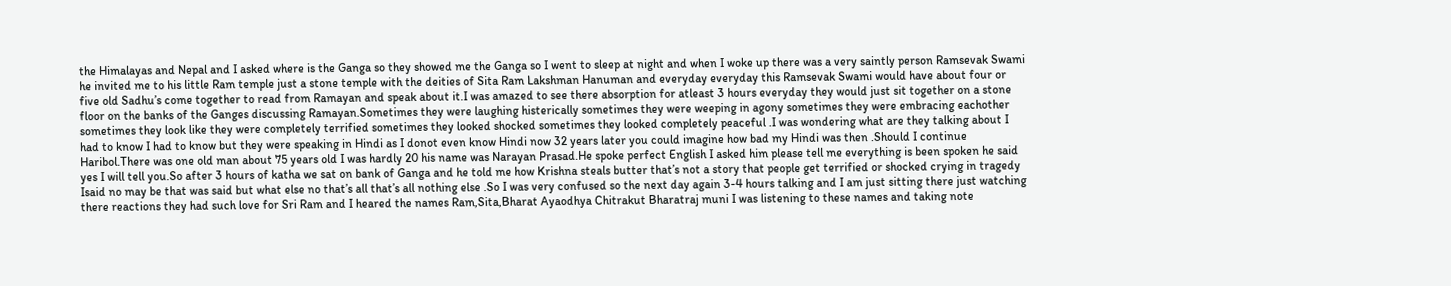the Himalayas and Nepal and I asked where is the Ganga so they showed me the Ganga so I went to sleep at night and when I woke up there was a very saintly person Ramsevak Swami he invited me to his little Ram temple just a stone temple with the deities of Sita Ram Lakshman Hanuman and everyday everyday this Ramsevak Swami would have about four or five old Sadhu’s come together to read from Ramayan and speak about it.I was amazed to see there absorption for atleast 3 hours everyday they would just sit together on a stone floor on the banks of the Ganges discussing Ramayan.Sometimes they were laughing histerically sometimes they were weeping in agony sometimes they were embracing eachother sometimes they look like they were completely terrified sometimes they looked shocked sometimes they looked completely peaceful .I was wondering what are they talking about I had to know I had to know but they were speaking in Hindi as I donot even know Hindi now 32 years later you could imagine how bad my Hindi was then .Should I continue Haribol.There was one old man about 75 years old I was hardly 20 his name was Narayan Prasad.He spoke perfect English I asked him please tell me everything is been spoken he said yes I will tell you.So after 3 hours of katha we sat on bank of Ganga and he told me how Krishna steals butter that’s not a story that people get terrified or shocked crying in tragedy Isaid no may be that was said but what else no that’s all that’s all nothing else .So I was very confused so the next day again 3-4 hours talking and I am just sitting there just watching there reactions they had such love for Sri Ram and I heared the names Ram,Sita,Bharat Ayaodhya Chitrakut Bharatraj muni I was listening to these names and taking note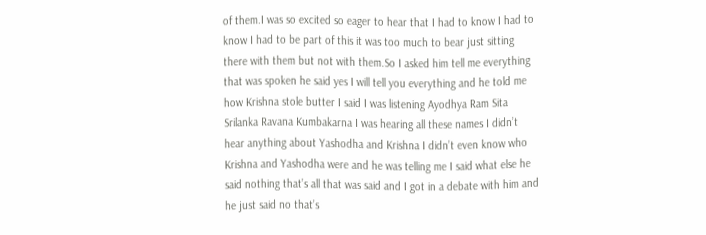of them.I was so excited so eager to hear that I had to know I had to know I had to be part of this it was too much to bear just sitting there with them but not with them.So I asked him tell me everything that was spoken he said yes I will tell you everything and he told me how Krishna stole butter I said I was listening Ayodhya Ram Sita Srilanka Ravana Kumbakarna I was hearing all these names I didn’t hear anything about Yashodha and Krishna I didn’t even know who Krishna and Yashodha were and he was telling me I said what else he said nothing that’s all that was said and I got in a debate with him and he just said no that’s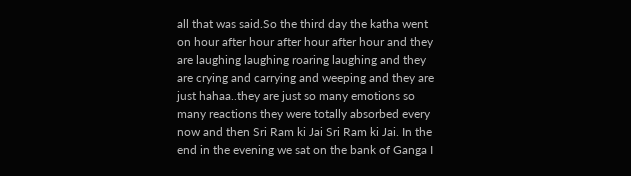all that was said.So the third day the katha went on hour after hour after hour after hour and they are laughing laughing roaring laughing and they are crying and carrying and weeping and they are just hahaa..they are just so many emotions so many reactions they were totally absorbed every now and then Sri Ram ki Jai Sri Ram ki Jai. In the end in the evening we sat on the bank of Ganga I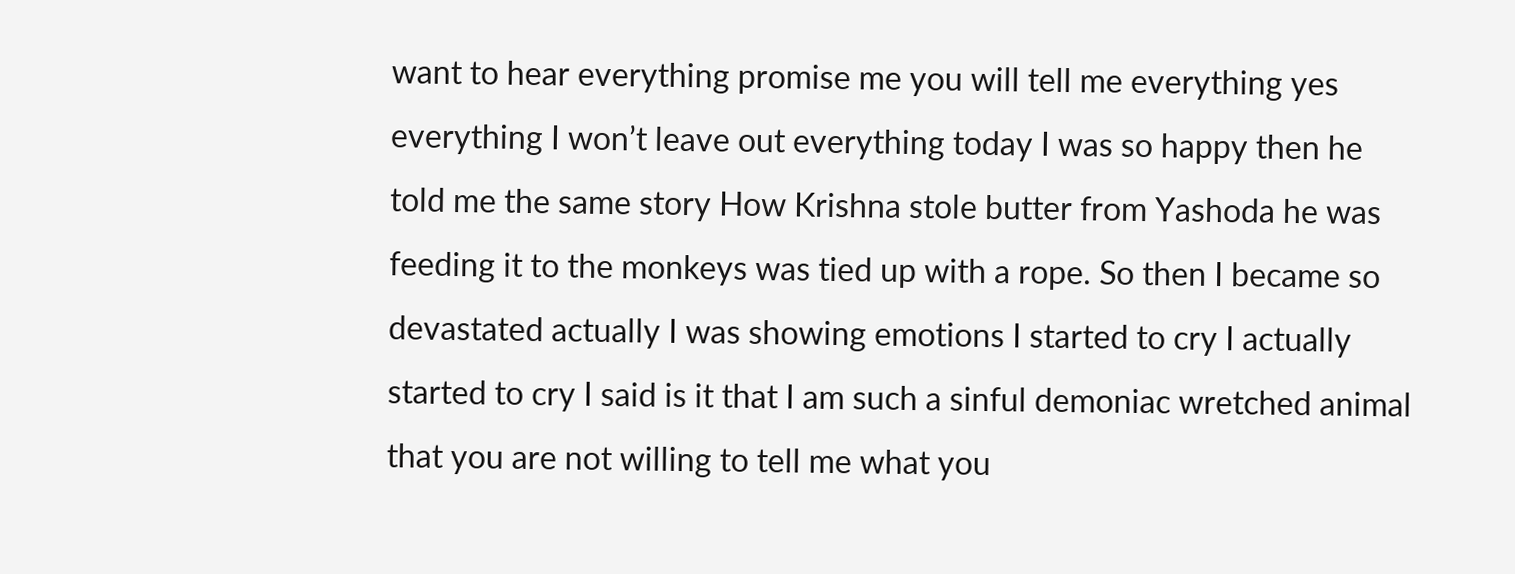want to hear everything promise me you will tell me everything yes everything I won’t leave out everything today I was so happy then he told me the same story How Krishna stole butter from Yashoda he was feeding it to the monkeys was tied up with a rope. So then I became so devastated actually I was showing emotions I started to cry I actually started to cry I said is it that I am such a sinful demoniac wretched animal that you are not willing to tell me what you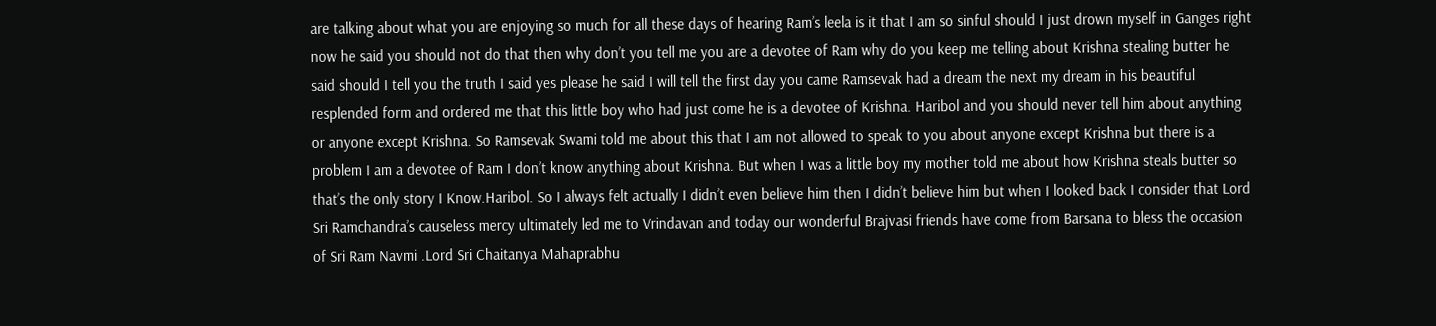are talking about what you are enjoying so much for all these days of hearing Ram’s leela is it that I am so sinful should I just drown myself in Ganges right now he said you should not do that then why don’t you tell me you are a devotee of Ram why do you keep me telling about Krishna stealing butter he said should I tell you the truth I said yes please he said I will tell the first day you came Ramsevak had a dream the next my dream in his beautiful resplended form and ordered me that this little boy who had just come he is a devotee of Krishna. Haribol and you should never tell him about anything or anyone except Krishna. So Ramsevak Swami told me about this that I am not allowed to speak to you about anyone except Krishna but there is a problem I am a devotee of Ram I don’t know anything about Krishna. But when I was a little boy my mother told me about how Krishna steals butter so that’s the only story I Know.Haribol. So I always felt actually I didn’t even believe him then I didn’t believe him but when I looked back I consider that Lord Sri Ramchandra’s causeless mercy ultimately led me to Vrindavan and today our wonderful Brajvasi friends have come from Barsana to bless the occasion of Sri Ram Navmi .Lord Sri Chaitanya Mahaprabhu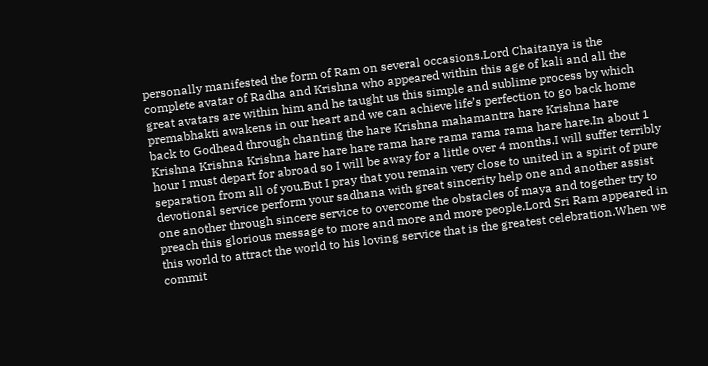personally manifested the form of Ram on several occasions.Lord Chaitanya is the complete avatar of Radha and Krishna who appeared within this age of kali and all the great avatars are within him and he taught us this simple and sublime process by which premabhakti awakens in our heart and we can achieve life’s perfection to go back home back to Godhead through chanting the hare Krishna mahamantra hare Krishna hare Krishna Krishna Krishna hare hare hare rama hare rama rama rama hare hare.In about 1 hour I must depart for abroad so I will be away for a little over 4 months.I will suffer terribly separation from all of you.But I pray that you remain very close to united in a spirit of pure devotional service perform your sadhana with great sincerity help one and another assist one another through sincere service to overcome the obstacles of maya and together try to preach this glorious message to more and more and more people.Lord Sri Ram appeared in this world to attract the world to his loving service that is the greatest celebration.When we commit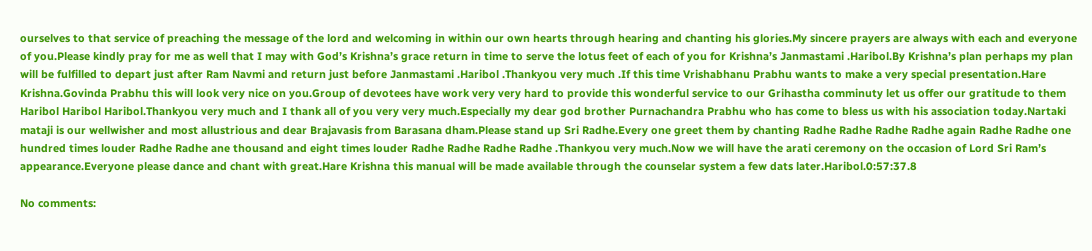ourselves to that service of preaching the message of the lord and welcoming in within our own hearts through hearing and chanting his glories.My sincere prayers are always with each and everyone of you.Please kindly pray for me as well that I may with God’s Krishna’s grace return in time to serve the lotus feet of each of you for Krishna’s Janmastami .Haribol.By Krishna’s plan perhaps my plan will be fulfilled to depart just after Ram Navmi and return just before Janmastami .Haribol .Thankyou very much .If this time Vrishabhanu Prabhu wants to make a very special presentation.Hare Krishna.Govinda Prabhu this will look very nice on you.Group of devotees have work very very hard to provide this wonderful service to our Grihastha comminuty let us offer our gratitude to them Haribol Haribol Haribol.Thankyou very much and I thank all of you very very much.Especially my dear god brother Purnachandra Prabhu who has come to bless us with his association today.Nartaki mataji is our wellwisher and most allustrious and dear Brajavasis from Barasana dham.Please stand up Sri Radhe.Every one greet them by chanting Radhe Radhe Radhe Radhe again Radhe Radhe one hundred times louder Radhe Radhe ane thousand and eight times louder Radhe Radhe Radhe Radhe .Thankyou very much.Now we will have the arati ceremony on the occasion of Lord Sri Ram’s appearance.Everyone please dance and chant with great.Hare Krishna this manual will be made available through the counselar system a few dats later.Haribol.0:57:37.8

No comments: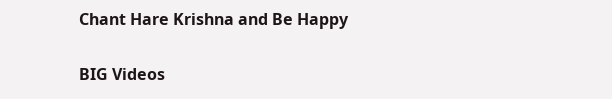Chant Hare Krishna and Be Happy

BIG Videos